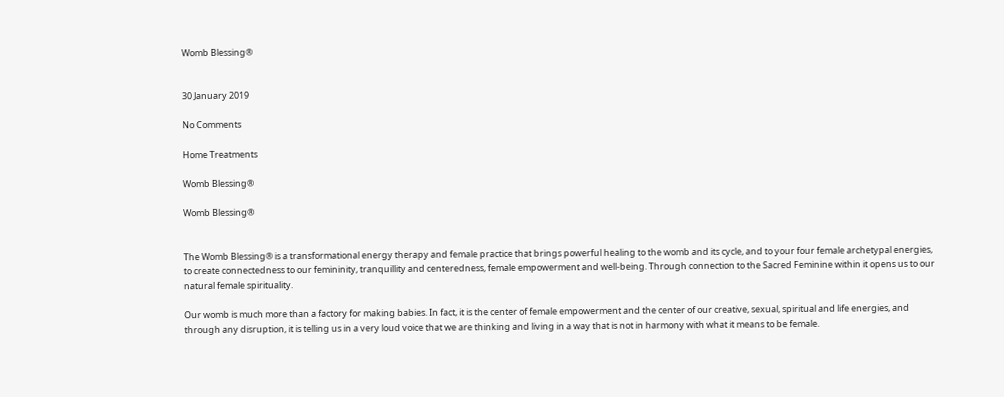Womb Blessing®


30 January 2019

No Comments

Home Treatments

Womb Blessing®

Womb Blessing®


The Womb Blessing® is a transformational energy therapy and female practice that brings powerful healing to the womb and its cycle, and to your four female archetypal energies, to create connectedness to our femininity, tranquillity and centeredness, female empowerment and well-being. Through connection to the Sacred Feminine within it opens us to our natural female spirituality.

Our womb is much more than a factory for making babies. In fact, it is the center of female empowerment and the center of our creative, sexual, spiritual and life energies, and through any disruption, it is telling us in a very loud voice that we are thinking and living in a way that is not in harmony with what it means to be female.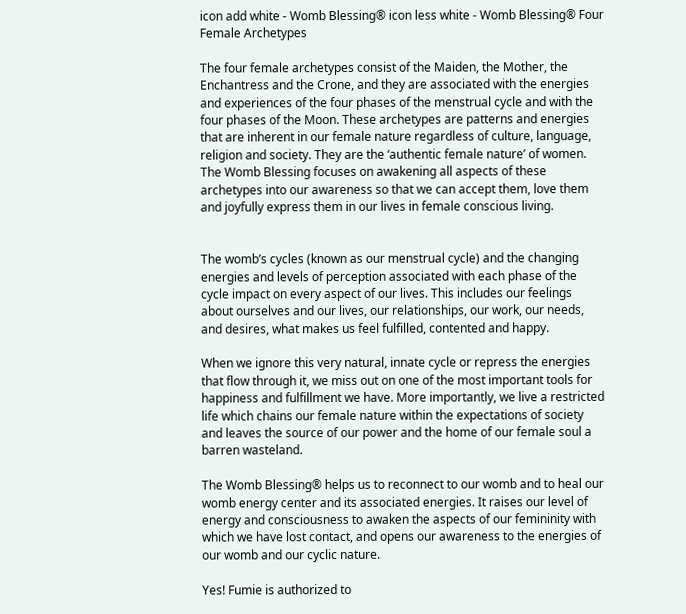icon add white - Womb Blessing® icon less white - Womb Blessing® Four Female Archetypes

The four female archetypes consist of the Maiden, the Mother, the Enchantress and the Crone, and they are associated with the energies and experiences of the four phases of the menstrual cycle and with the four phases of the Moon. These archetypes are patterns and energies that are inherent in our female nature regardless of culture, language, religion and society. They are the ‘authentic female nature’ of women. The Womb Blessing focuses on awakening all aspects of these archetypes into our awareness so that we can accept them, love them and joyfully express them in our lives in female conscious living.


The womb’s cycles (known as our menstrual cycle) and the changing energies and levels of perception associated with each phase of the cycle impact on every aspect of our lives. This includes our feelings about ourselves and our lives, our relationships, our work, our needs, and desires, what makes us feel fulfilled, contented and happy.

When we ignore this very natural, innate cycle or repress the energies that flow through it, we miss out on one of the most important tools for happiness and fulfillment we have. More importantly, we live a restricted life which chains our female nature within the expectations of society and leaves the source of our power and the home of our female soul a barren wasteland.

The Womb Blessing® helps us to reconnect to our womb and to heal our womb energy center and its associated energies. It raises our level of energy and consciousness to awaken the aspects of our femininity with which we have lost contact, and opens our awareness to the energies of our womb and our cyclic nature.

Yes! Fumie is authorized to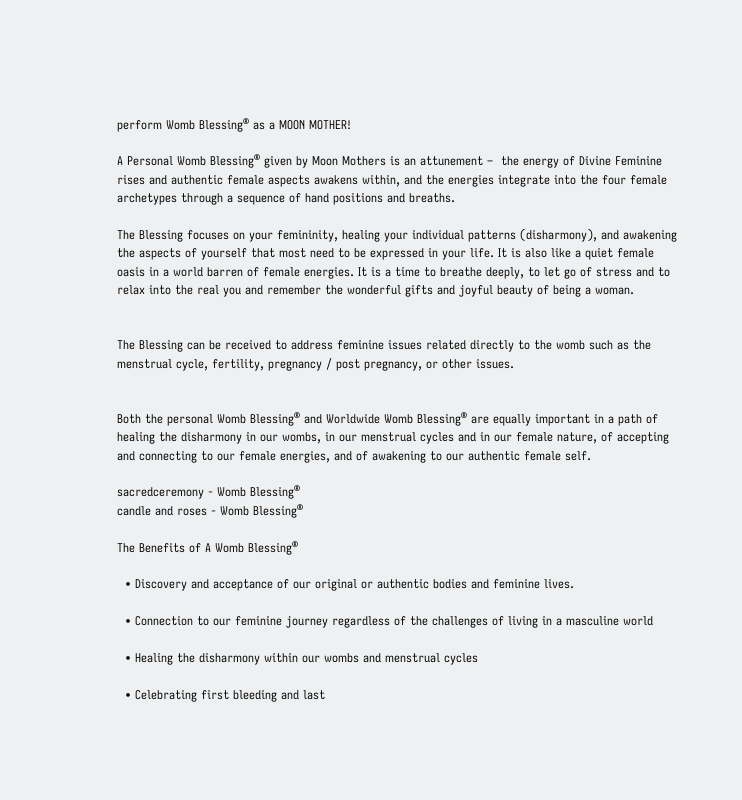perform Womb Blessing® as a MOON MOTHER!

A Personal Womb Blessing® given by Moon Mothers is an attunement –  the energy of Divine Feminine rises and authentic female aspects awakens within, and the energies integrate into the four female archetypes through a sequence of hand positions and breaths.

The Blessing focuses on your femininity, healing your individual patterns (disharmony), and awakening the aspects of yourself that most need to be expressed in your life. It is also like a quiet female oasis in a world barren of female energies. It is a time to breathe deeply, to let go of stress and to relax into the real you and remember the wonderful gifts and joyful beauty of being a woman.


The Blessing can be received to address feminine issues related directly to the womb such as the menstrual cycle, fertility, pregnancy / post pregnancy, or other issues.


Both the personal Womb Blessing® and Worldwide Womb Blessing® are equally important in a path of healing the disharmony in our wombs, in our menstrual cycles and in our female nature, of accepting and connecting to our female energies, and of awakening to our authentic female self.

sacredceremony - Womb Blessing®
candle and roses - Womb Blessing®

The Benefits of A Womb Blessing®

  • Discovery and acceptance of our original or authentic bodies and feminine lives.

  • Connection to our feminine journey regardless of the challenges of living in a masculine world

  • Healing the disharmony within our wombs and menstrual cycles

  • Celebrating first bleeding and last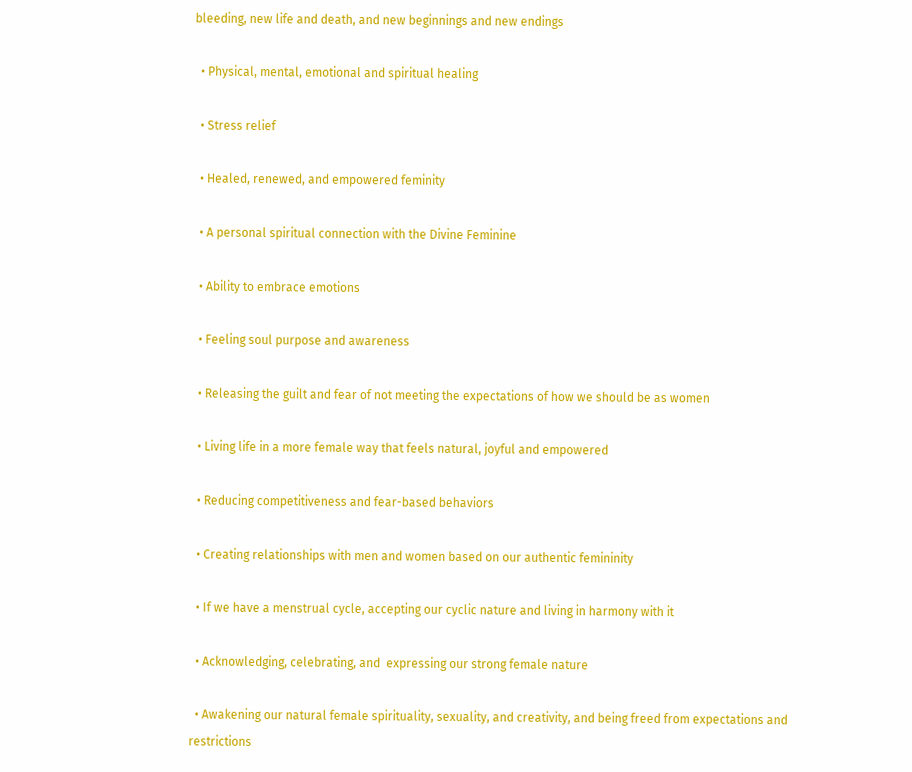bleeding, new life and death, and new beginnings and new endings

  • Physical, mental, emotional and spiritual healing

  • Stress relief

  • Healed, renewed, and empowered feminity

  • A personal spiritual connection with the Divine Feminine

  • Ability to embrace emotions

  • Feeling soul purpose and awareness

  • Releasing the guilt and fear of not meeting the expectations of how we should be as women

  • Living life in a more female way that feels natural, joyful and empowered

  • Reducing competitiveness and fear-based behaviors

  • Creating relationships with men and women based on our authentic femininity

  • If we have a menstrual cycle, accepting our cyclic nature and living in harmony with it

  • Acknowledging, celebrating, and  expressing our strong female nature

  • Awakening our natural female spirituality, sexuality, and creativity, and being freed from expectations and restrictions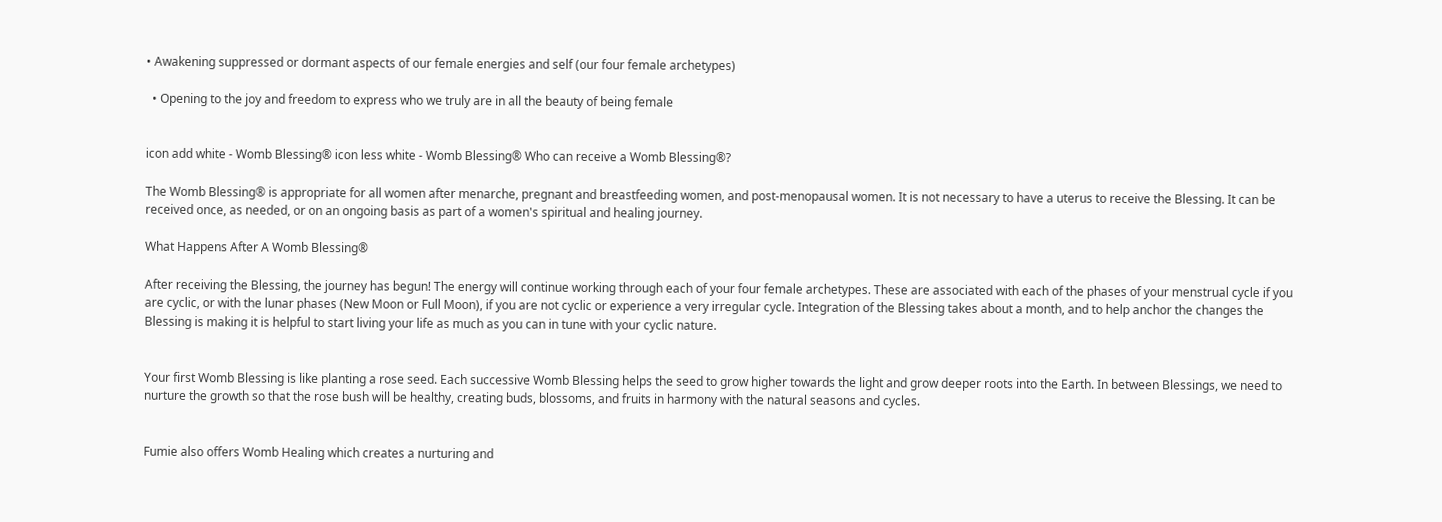• Awakening suppressed or dormant aspects of our female energies and self (our four female archetypes)

  • Opening to the joy and freedom to express who we truly are in all the beauty of being female


icon add white - Womb Blessing® icon less white - Womb Blessing® Who can receive a Womb Blessing®?

The Womb Blessing® is appropriate for all women after menarche, pregnant and breastfeeding women, and post-menopausal women. It is not necessary to have a uterus to receive the Blessing. It can be received once, as needed, or on an ongoing basis as part of a women's spiritual and healing journey.

What Happens After A Womb Blessing®

After receiving the Blessing, the journey has begun! The energy will continue working through each of your four female archetypes. These are associated with each of the phases of your menstrual cycle if you are cyclic, or with the lunar phases (New Moon or Full Moon), if you are not cyclic or experience a very irregular cycle. Integration of the Blessing takes about a month, and to help anchor the changes the Blessing is making it is helpful to start living your life as much as you can in tune with your cyclic nature.


Your first Womb Blessing is like planting a rose seed. Each successive Womb Blessing helps the seed to grow higher towards the light and grow deeper roots into the Earth. In between Blessings, we need to nurture the growth so that the rose bush will be healthy, creating buds, blossoms, and fruits in harmony with the natural seasons and cycles.


Fumie also offers Womb Healing which creates a nurturing and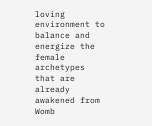loving environment to balance and energize the female archetypes that are already awakened from Womb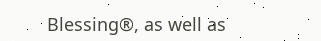Blessing®, as well as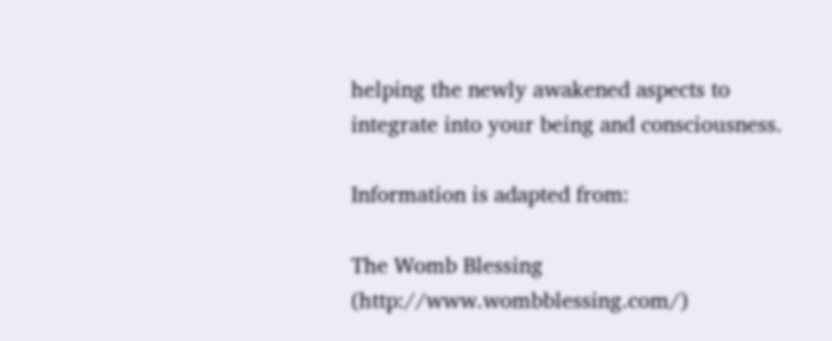helping the newly awakened aspects to integrate into your being and consciousness.

Information is adapted from:

The Womb Blessing (http://www.wombblessing.com/)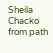Sheila Chacko from path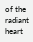of the radiant heart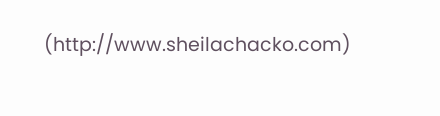(http://www.sheilachacko.com)